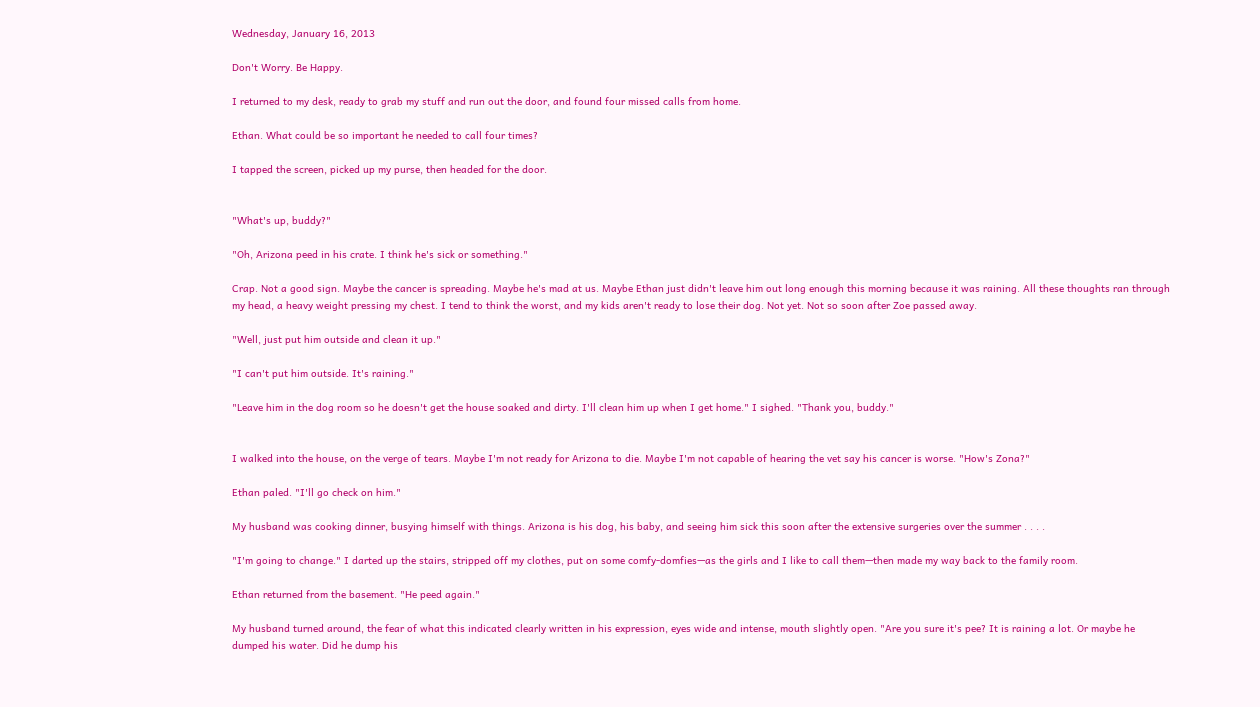Wednesday, January 16, 2013

Don't Worry. Be Happy.

I returned to my desk, ready to grab my stuff and run out the door, and found four missed calls from home.

Ethan. What could be so important he needed to call four times?

I tapped the screen, picked up my purse, then headed for the door.


"What's up, buddy?"

"Oh, Arizona peed in his crate. I think he's sick or something."

Crap. Not a good sign. Maybe the cancer is spreading. Maybe he's mad at us. Maybe Ethan just didn't leave him out long enough this morning because it was raining. All these thoughts ran through my head, a heavy weight pressing my chest. I tend to think the worst, and my kids aren't ready to lose their dog. Not yet. Not so soon after Zoe passed away.

"Well, just put him outside and clean it up."

"I can't put him outside. It's raining."

"Leave him in the dog room so he doesn't get the house soaked and dirty. I'll clean him up when I get home." I sighed. "Thank you, buddy."


I walked into the house, on the verge of tears. Maybe I'm not ready for Arizona to die. Maybe I'm not capable of hearing the vet say his cancer is worse. "How's Zona?"

Ethan paled. "I'll go check on him."

My husband was cooking dinner, busying himself with things. Arizona is his dog, his baby, and seeing him sick this soon after the extensive surgeries over the summer . . . .

"I'm going to change." I darted up the stairs, stripped off my clothes, put on some comfy-domfies—as the girls and I like to call them—then made my way back to the family room.

Ethan returned from the basement. "He peed again."

My husband turned around, the fear of what this indicated clearly written in his expression, eyes wide and intense, mouth slightly open. "Are you sure it's pee? It is raining a lot. Or maybe he dumped his water. Did he dump his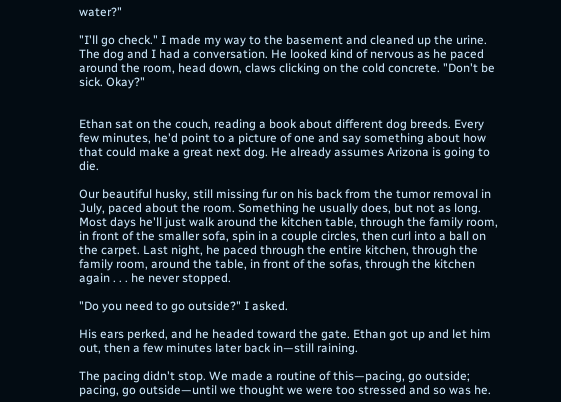water?"

"I'll go check." I made my way to the basement and cleaned up the urine. The dog and I had a conversation. He looked kind of nervous as he paced around the room, head down, claws clicking on the cold concrete. "Don't be sick. Okay?"


Ethan sat on the couch, reading a book about different dog breeds. Every few minutes, he'd point to a picture of one and say something about how that could make a great next dog. He already assumes Arizona is going to die.

Our beautiful husky, still missing fur on his back from the tumor removal in July, paced about the room. Something he usually does, but not as long. Most days he'll just walk around the kitchen table, through the family room, in front of the smaller sofa, spin in a couple circles, then curl into a ball on the carpet. Last night, he paced through the entire kitchen, through the family room, around the table, in front of the sofas, through the kitchen again . . . he never stopped.

"Do you need to go outside?" I asked.

His ears perked, and he headed toward the gate. Ethan got up and let him out, then a few minutes later back in—still raining.

The pacing didn't stop. We made a routine of this—pacing, go outside; pacing, go outside—until we thought we were too stressed and so was he.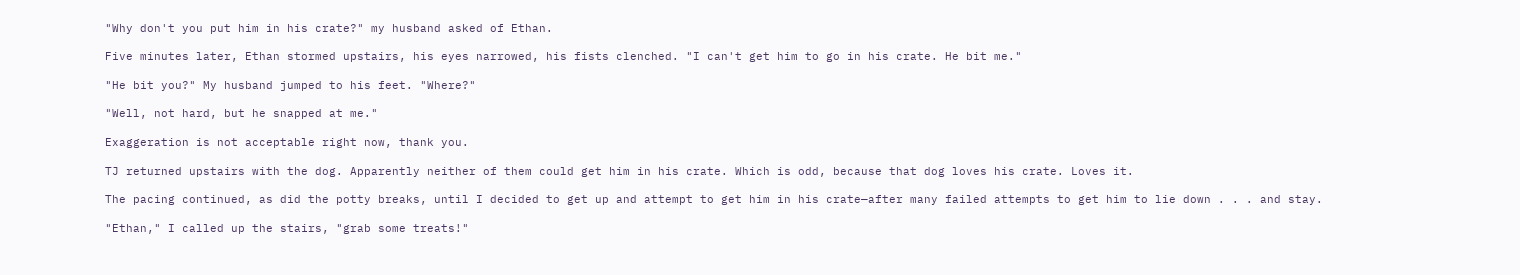"Why don't you put him in his crate?" my husband asked of Ethan.

Five minutes later, Ethan stormed upstairs, his eyes narrowed, his fists clenched. "I can't get him to go in his crate. He bit me."

"He bit you?" My husband jumped to his feet. "Where?"

"Well, not hard, but he snapped at me."

Exaggeration is not acceptable right now, thank you.

TJ returned upstairs with the dog. Apparently neither of them could get him in his crate. Which is odd, because that dog loves his crate. Loves it.

The pacing continued, as did the potty breaks, until I decided to get up and attempt to get him in his crate—after many failed attempts to get him to lie down . . . and stay.

"Ethan," I called up the stairs, "grab some treats!"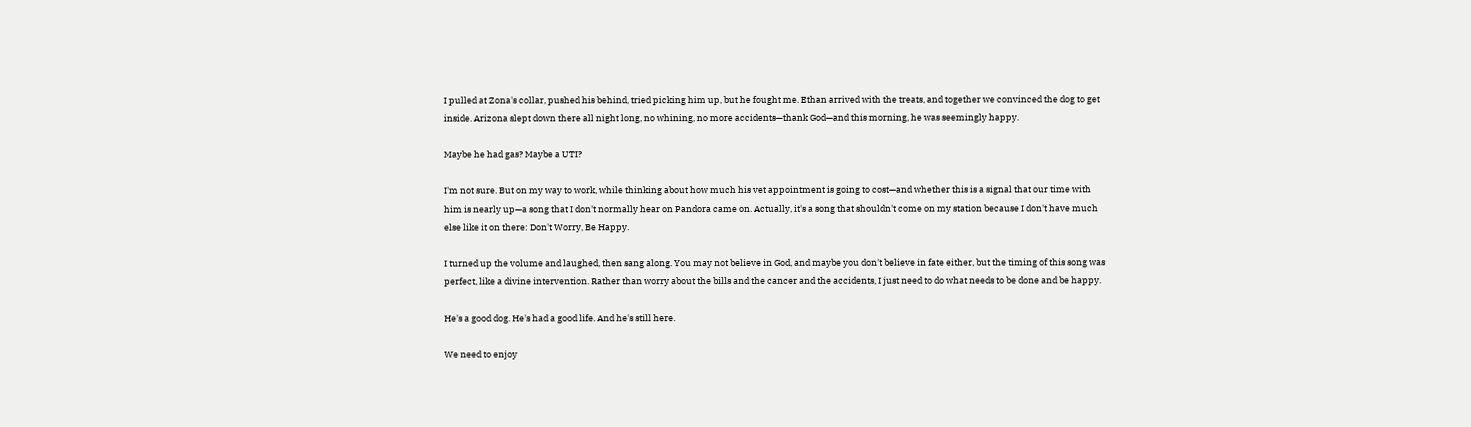I pulled at Zona's collar, pushed his behind, tried picking him up, but he fought me. Ethan arrived with the treats, and together we convinced the dog to get inside. Arizona slept down there all night long, no whining, no more accidents—thank God—and this morning, he was seemingly happy.

Maybe he had gas? Maybe a UTI?

I'm not sure. But on my way to work, while thinking about how much his vet appointment is going to cost—and whether this is a signal that our time with him is nearly up—a song that I don't normally hear on Pandora came on. Actually, it's a song that shouldn't come on my station because I don't have much else like it on there: Don't Worry, Be Happy.

I turned up the volume and laughed, then sang along. You may not believe in God, and maybe you don't believe in fate either, but the timing of this song was perfect, like a divine intervention. Rather than worry about the bills and the cancer and the accidents, I just need to do what needs to be done and be happy.

He's a good dog. He's had a good life. And he's still here.

We need to enjoy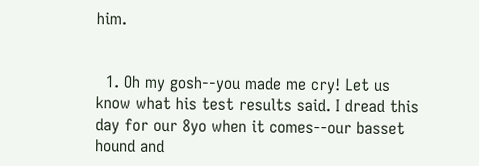him.


  1. Oh my gosh--you made me cry! Let us know what his test results said. I dread this day for our 8yo when it comes--our basset hound and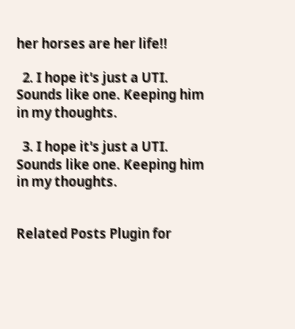her horses are her life!!

  2. I hope it's just a UTI. Sounds like one. Keeping him in my thoughts.

  3. I hope it's just a UTI. Sounds like one. Keeping him in my thoughts.


Related Posts Plugin for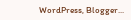WordPress, Blogger...